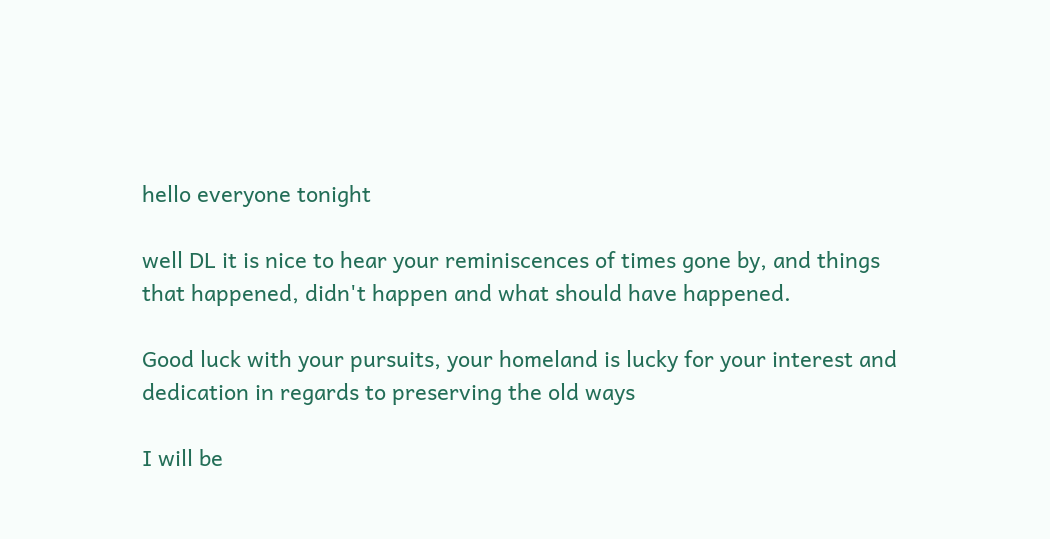hello everyone tonight

well DL it is nice to hear your reminiscences of times gone by, and things that happened, didn't happen and what should have happened.

Good luck with your pursuits, your homeland is lucky for your interest and dedication in regards to preserving the old ways

I will be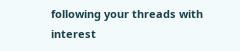following your threads with interest